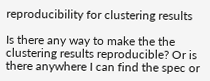reproducibility for clustering results

Is there any way to make the the clustering results reproducible? Or is there anywhere I can find the spec or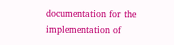documentation for the implementation of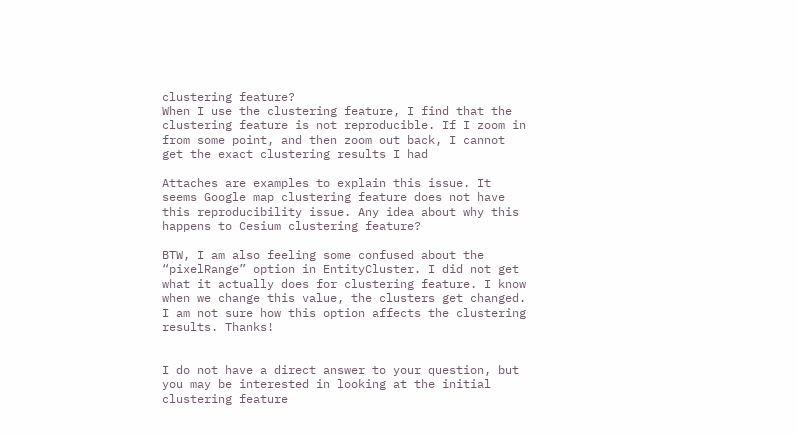clustering feature?
When I use the clustering feature, I find that the clustering feature is not reproducible. If I zoom in from some point, and then zoom out back, I cannot get the exact clustering results I had

Attaches are examples to explain this issue. It seems Google map clustering feature does not have this reproducibility issue. Any idea about why this happens to Cesium clustering feature?

BTW, I am also feeling some confused about the “pixelRange” option in EntityCluster. I did not get what it actually does for clustering feature. I know when we change this value, the clusters get changed. I am not sure how this option affects the clustering results. Thanks!


I do not have a direct answer to your question, but you may be interested in looking at the initial clustering feature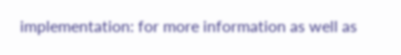implementation: for more information as well as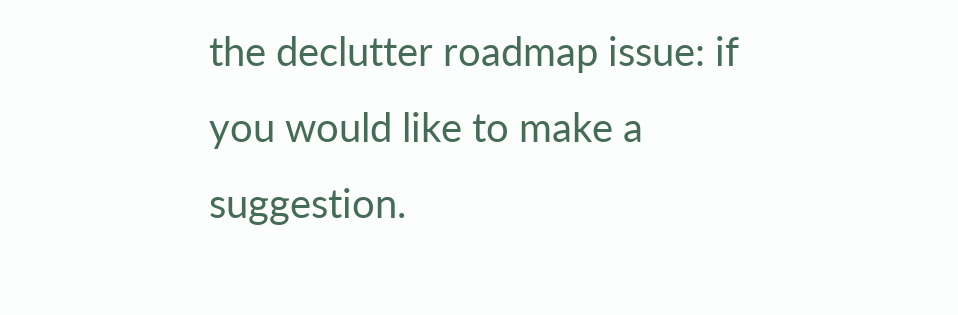the declutter roadmap issue: if you would like to make a suggestion.